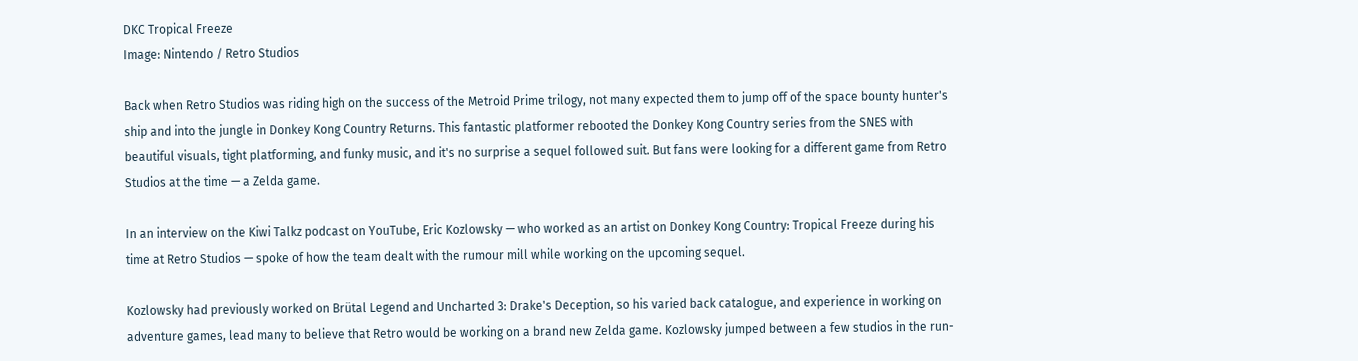DKC Tropical Freeze
Image: Nintendo / Retro Studios

Back when Retro Studios was riding high on the success of the Metroid Prime trilogy, not many expected them to jump off of the space bounty hunter's ship and into the jungle in Donkey Kong Country Returns. This fantastic platformer rebooted the Donkey Kong Country series from the SNES with beautiful visuals, tight platforming, and funky music, and it's no surprise a sequel followed suit. But fans were looking for a different game from Retro Studios at the time — a Zelda game.

In an interview on the Kiwi Talkz podcast on YouTube, Eric Kozlowsky — who worked as an artist on Donkey Kong Country: Tropical Freeze during his time at Retro Studios — spoke of how the team dealt with the rumour mill while working on the upcoming sequel.

Kozlowsky had previously worked on Brütal Legend and Uncharted 3: Drake's Deception, so his varied back catalogue, and experience in working on adventure games, lead many to believe that Retro would be working on a brand new Zelda game. Kozlowsky jumped between a few studios in the run-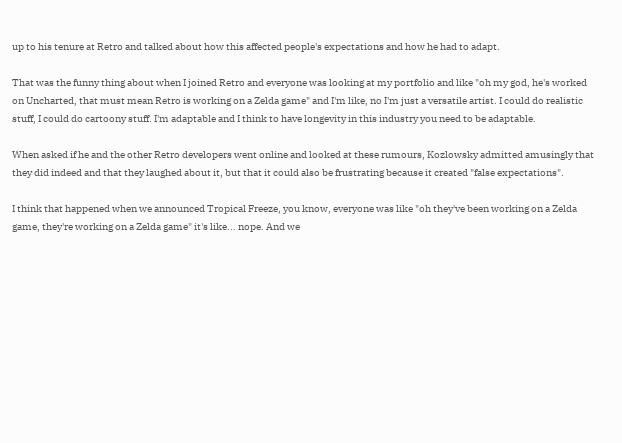up to his tenure at Retro and talked about how this affected people's expectations and how he had to adapt.

That was the funny thing about when I joined Retro and everyone was looking at my portfolio and like "oh my god, he's worked on Uncharted, that must mean Retro is working on a Zelda game" and I'm like, no I'm just a versatile artist. I could do realistic stuff, I could do cartoony stuff. I'm adaptable and I think to have longevity in this industry you need to be adaptable.

When asked if he and the other Retro developers went online and looked at these rumours, Kozlowsky admitted amusingly that they did indeed and that they laughed about it, but that it could also be frustrating because it created "false expectations".

I think that happened when we announced Tropical Freeze, you know, everyone was like "oh they've been working on a Zelda game, they're working on a Zelda game" it's like... nope. And we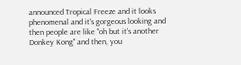announced Tropical Freeze and it looks phenomenal and it's gorgeous looking and then people are like "oh but it's another Donkey Kong" and then, you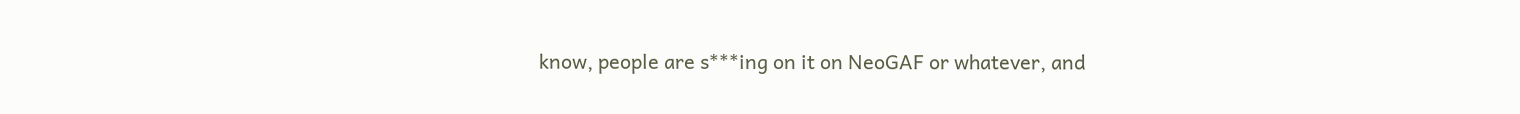know, people are s***ing on it on NeoGAF or whatever, and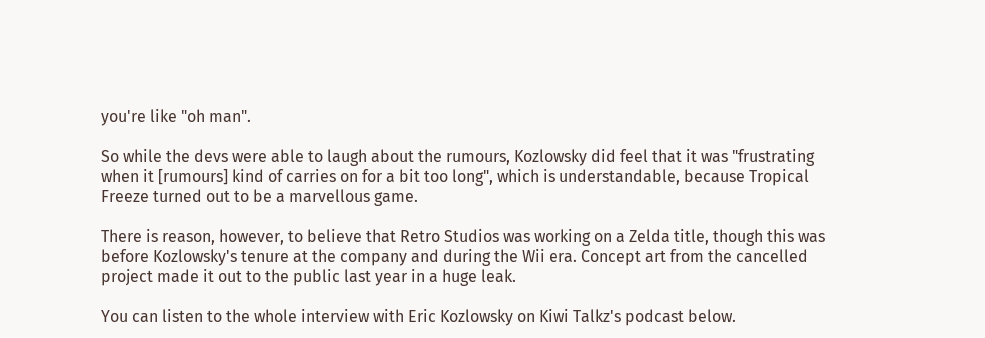you're like "oh man".

So while the devs were able to laugh about the rumours, Kozlowsky did feel that it was "frustrating when it [rumours] kind of carries on for a bit too long", which is understandable, because Tropical Freeze turned out to be a marvellous game.

There is reason, however, to believe that Retro Studios was working on a Zelda title, though this was before Kozlowsky's tenure at the company and during the Wii era. Concept art from the cancelled project made it out to the public last year in a huge leak.

You can listen to the whole interview with Eric Kozlowsky on Kiwi Talkz's podcast below.